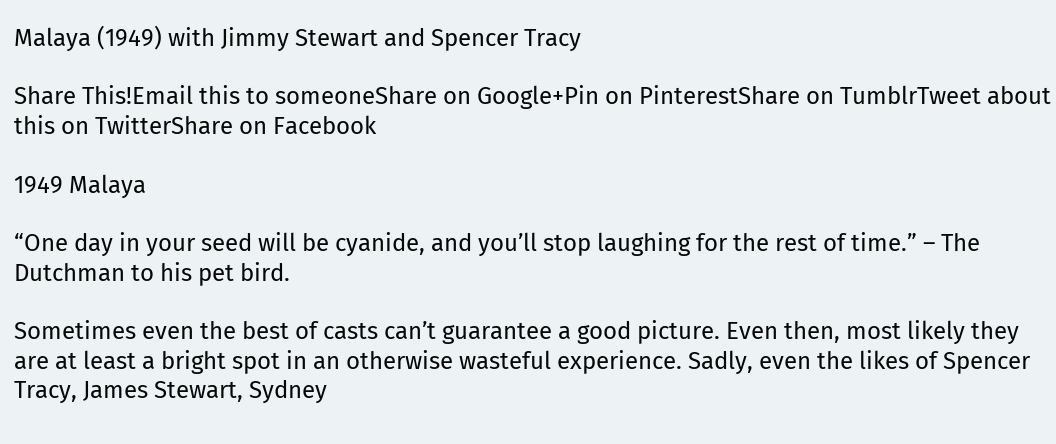Malaya (1949) with Jimmy Stewart and Spencer Tracy

Share This!Email this to someoneShare on Google+Pin on PinterestShare on TumblrTweet about this on TwitterShare on Facebook

1949 Malaya

“One day in your seed will be cyanide, and you’ll stop laughing for the rest of time.” – The Dutchman to his pet bird.

Sometimes even the best of casts can’t guarantee a good picture. Even then, most likely they are at least a bright spot in an otherwise wasteful experience. Sadly, even the likes of Spencer Tracy, James Stewart, Sydney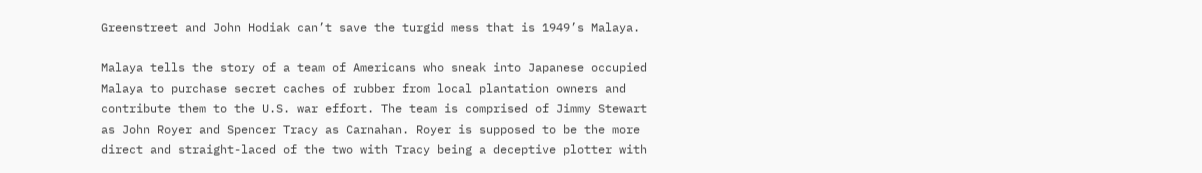Greenstreet and John Hodiak can’t save the turgid mess that is 1949’s Malaya.

Malaya tells the story of a team of Americans who sneak into Japanese occupied Malaya to purchase secret caches of rubber from local plantation owners and contribute them to the U.S. war effort. The team is comprised of Jimmy Stewart as John Royer and Spencer Tracy as Carnahan. Royer is supposed to be the more direct and straight-laced of the two with Tracy being a deceptive plotter with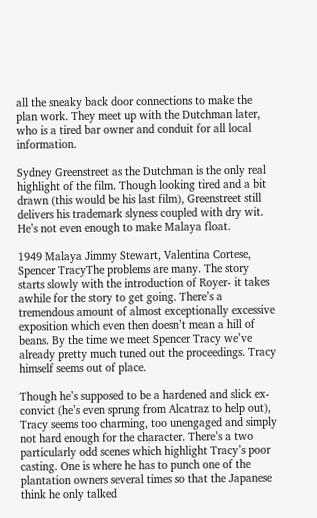all the sneaky back door connections to make the plan work. They meet up with the Dutchman later, who is a tired bar owner and conduit for all local information.

Sydney Greenstreet as the Dutchman is the only real highlight of the film. Though looking tired and a bit drawn (this would be his last film), Greenstreet still delivers his trademark slyness coupled with dry wit. He’s not even enough to make Malaya float.

1949 Malaya Jimmy Stewart, Valentina Cortese, Spencer TracyThe problems are many. The story starts slowly with the introduction of Royer- it takes awhile for the story to get going. There’s a tremendous amount of almost exceptionally excessive exposition which even then doesn’t mean a hill of beans. By the time we meet Spencer Tracy we’ve already pretty much tuned out the proceedings. Tracy himself seems out of place.

Though he’s supposed to be a hardened and slick ex-convict (he’s even sprung from Alcatraz to help out), Tracy seems too charming, too unengaged and simply not hard enough for the character. There’s a two particularly odd scenes which highlight Tracy’s poor casting. One is where he has to punch one of the plantation owners several times so that the Japanese think he only talked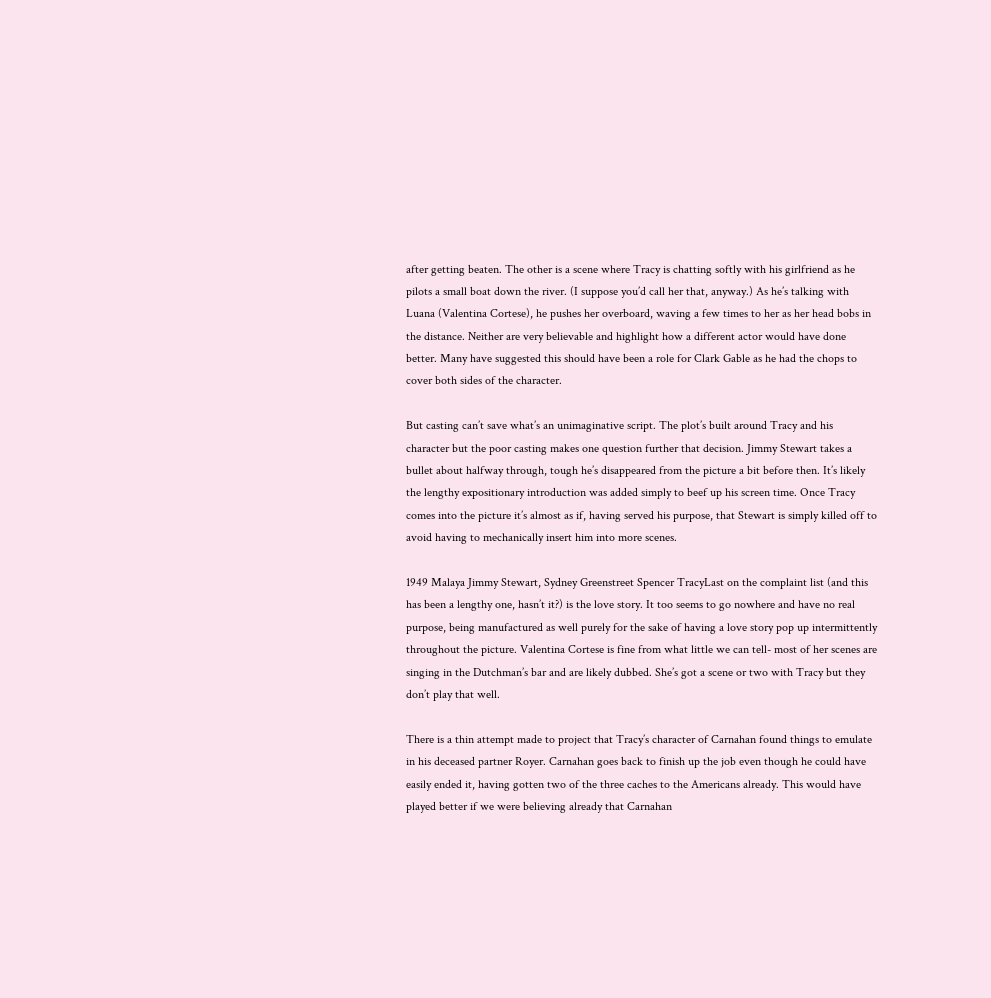after getting beaten. The other is a scene where Tracy is chatting softly with his girlfriend as he pilots a small boat down the river. (I suppose you’d call her that, anyway.) As he’s talking with Luana (Valentina Cortese), he pushes her overboard, waving a few times to her as her head bobs in the distance. Neither are very believable and highlight how a different actor would have done better. Many have suggested this should have been a role for Clark Gable as he had the chops to cover both sides of the character.

But casting can’t save what’s an unimaginative script. The plot’s built around Tracy and his character but the poor casting makes one question further that decision. Jimmy Stewart takes a bullet about halfway through, tough he’s disappeared from the picture a bit before then. It’s likely the lengthy expositionary introduction was added simply to beef up his screen time. Once Tracy comes into the picture it’s almost as if, having served his purpose, that Stewart is simply killed off to avoid having to mechanically insert him into more scenes.

1949 Malaya Jimmy Stewart, Sydney Greenstreet Spencer TracyLast on the complaint list (and this has been a lengthy one, hasn’t it?) is the love story. It too seems to go nowhere and have no real purpose, being manufactured as well purely for the sake of having a love story pop up intermittently throughout the picture. Valentina Cortese is fine from what little we can tell- most of her scenes are singing in the Dutchman’s bar and are likely dubbed. She’s got a scene or two with Tracy but they don’t play that well.

There is a thin attempt made to project that Tracy’s character of Carnahan found things to emulate in his deceased partner Royer. Carnahan goes back to finish up the job even though he could have easily ended it, having gotten two of the three caches to the Americans already. This would have played better if we were believing already that Carnahan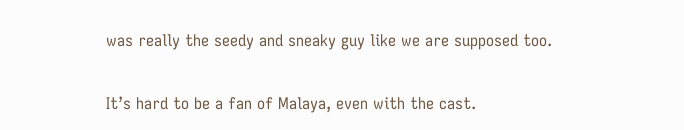was really the seedy and sneaky guy like we are supposed too.

It’s hard to be a fan of Malaya, even with the cast.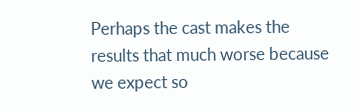Perhaps the cast makes the results that much worse because we expect so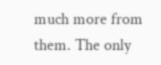much more from them. The only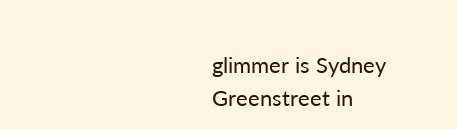glimmer is Sydney Greenstreet in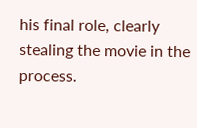his final role, clearly stealing the movie in the process.